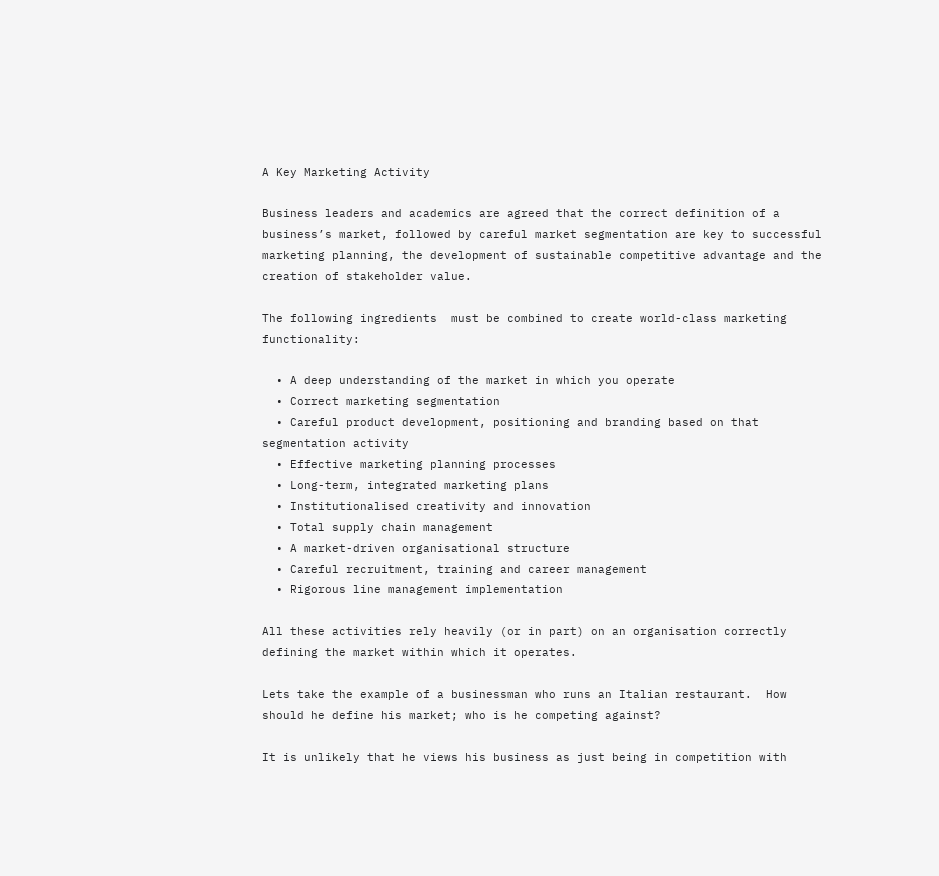A Key Marketing Activity

Business leaders and academics are agreed that the correct definition of a business’s market, followed by careful market segmentation are key to successful marketing planning, the development of sustainable competitive advantage and the creation of stakeholder value.

The following ingredients  must be combined to create world-class marketing functionality:

  • A deep understanding of the market in which you operate
  • Correct marketing segmentation
  • Careful product development, positioning and branding based on that segmentation activity
  • Effective marketing planning processes
  • Long-term, integrated marketing plans
  • Institutionalised creativity and innovation
  • Total supply chain management
  • A market-driven organisational structure
  • Careful recruitment, training and career management
  • Rigorous line management implementation

All these activities rely heavily (or in part) on an organisation correctly defining the market within which it operates.

Lets take the example of a businessman who runs an Italian restaurant.  How should he define his market; who is he competing against?

It is unlikely that he views his business as just being in competition with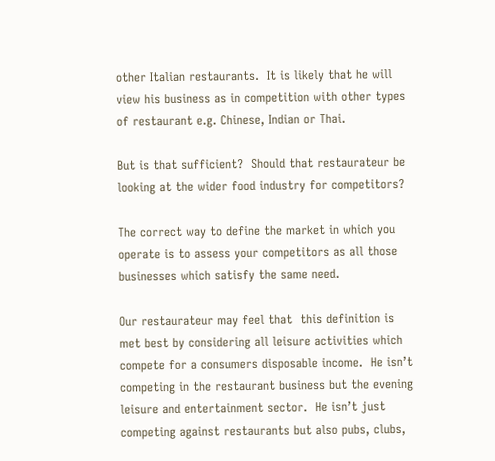other Italian restaurants.  It is likely that he will view his business as in competition with other types of restaurant e.g. Chinese, Indian or Thai.

But is that sufficient?  Should that restaurateur be looking at the wider food industry for competitors?

The correct way to define the market in which you operate is to assess your competitors as all those businesses which satisfy the same need.

Our restaurateur may feel that  this definition is met best by considering all leisure activities which compete for a consumers disposable income.  He isn’t competing in the restaurant business but the evening leisure and entertainment sector.  He isn’t just competing against restaurants but also pubs, clubs,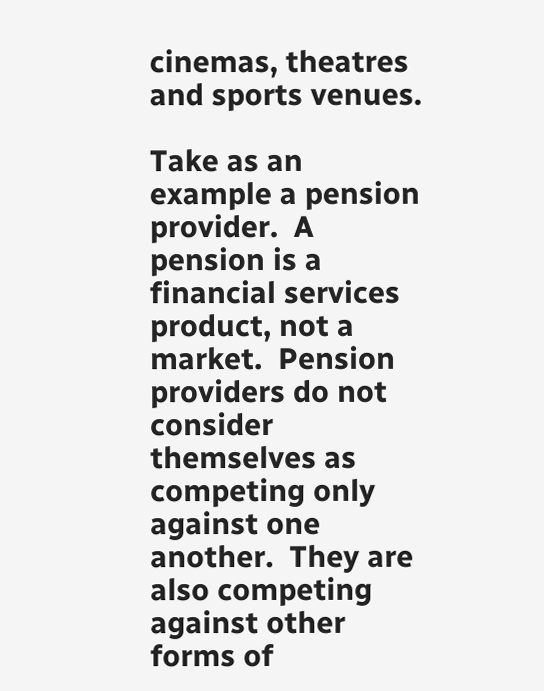cinemas, theatres and sports venues.

Take as an example a pension provider.  A pension is a financial services product, not a market.  Pension providers do not consider themselves as competing only against one another.  They are also competing against other forms of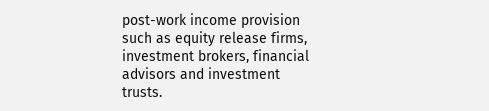post-work income provision such as equity release firms, investment brokers, financial advisors and investment trusts.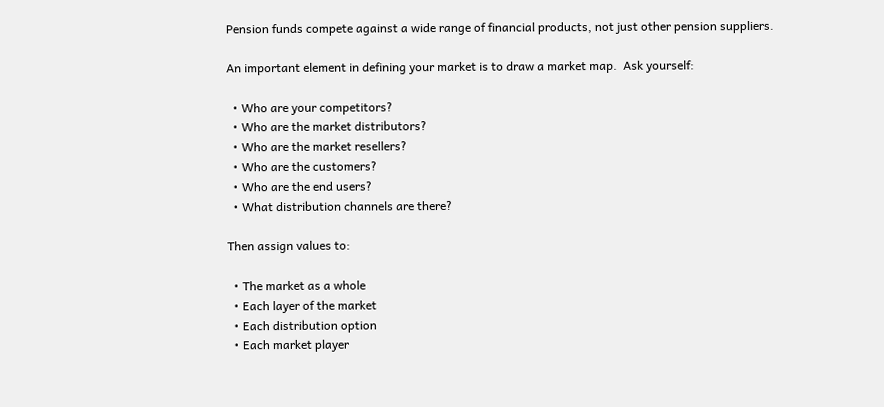Pension funds compete against a wide range of financial products, not just other pension suppliers.

An important element in defining your market is to draw a market map.  Ask yourself:

  • Who are your competitors?
  • Who are the market distributors?
  • Who are the market resellers?
  • Who are the customers?
  • Who are the end users?
  • What distribution channels are there?

Then assign values to:

  • The market as a whole
  • Each layer of the market
  • Each distribution option
  • Each market player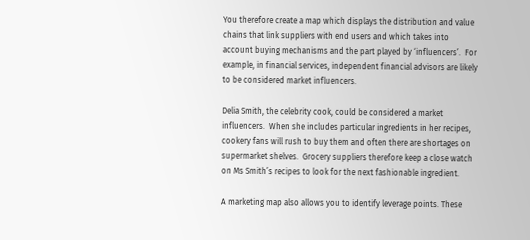You therefore create a map which displays the distribution and value chains that link suppliers with end users and which takes into account buying mechanisms and the part played by ‘influencers’.  For example, in financial services, independent financial advisors are likely to be considered market influencers.

Delia Smith, the celebrity cook, could be considered a market influencers.  When she includes particular ingredients in her recipes, cookery fans will rush to buy them and often there are shortages on supermarket shelves.  Grocery suppliers therefore keep a close watch on Ms Smith’s recipes to look for the next fashionable ingredient.

A marketing map also allows you to identify leverage points. These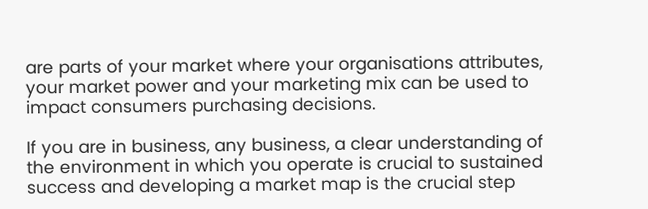are parts of your market where your organisations attributes, your market power and your marketing mix can be used to impact consumers purchasing decisions.

If you are in business, any business, a clear understanding of the environment in which you operate is crucial to sustained success and developing a market map is the crucial step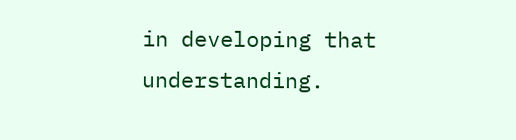in developing that understanding.